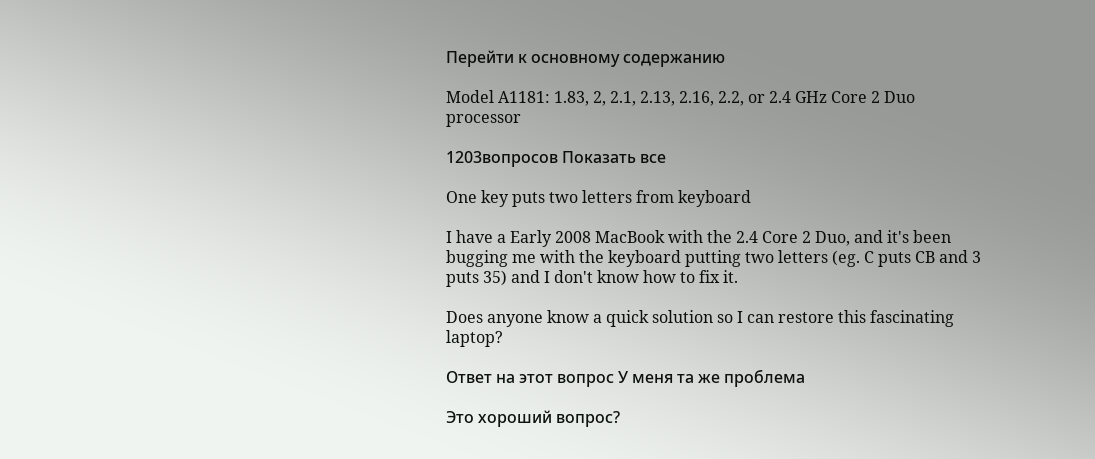Перейти к основному содержанию

Model A1181: 1.83, 2, 2.1, 2.13, 2.16, 2.2, or 2.4 GHz Core 2 Duo processor

1203вопросов Показать все

One key puts two letters from keyboard

I have a Early 2008 MacBook with the 2.4 Core 2 Duo, and it's been bugging me with the keyboard putting two letters (eg. C puts CB and 3 puts 35) and I don't know how to fix it.

Does anyone know a quick solution so I can restore this fascinating laptop?

Ответ на этот вопрос У меня та же проблема

Это хороший вопрос?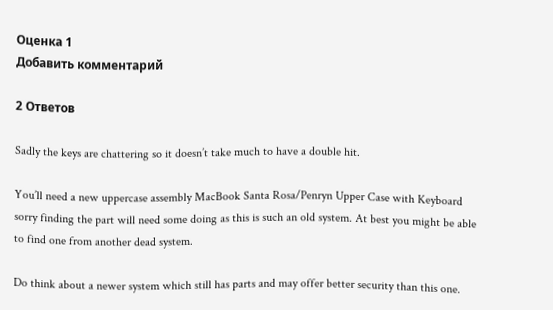Оценка 1
Добавить комментарий

2 Ответов

Sadly the keys are chattering so it doesn’t take much to have a double hit.

You’ll need a new uppercase assembly MacBook Santa Rosa/Penryn Upper Case with Keyboard sorry finding the part will need some doing as this is such an old system. At best you might be able to find one from another dead system.

Do think about a newer system which still has parts and may offer better security than this one.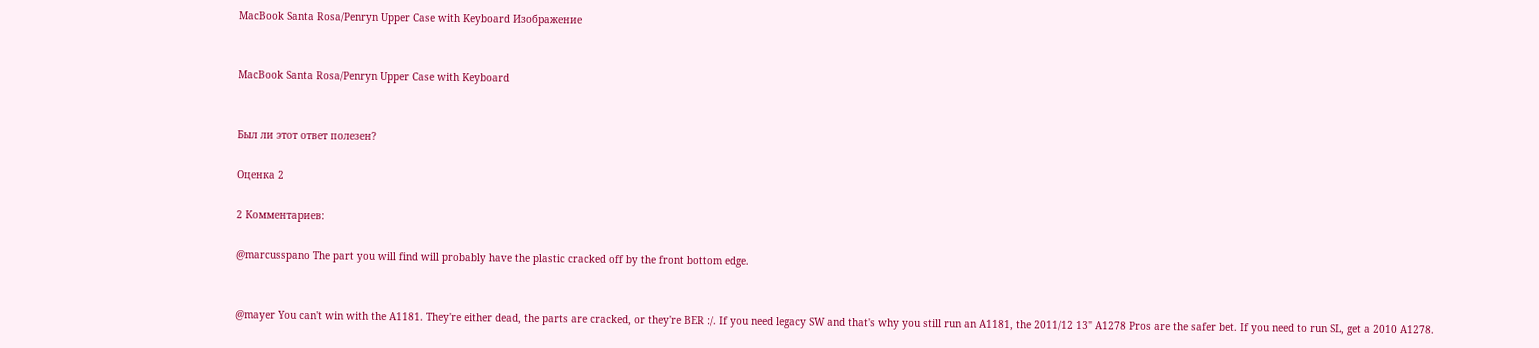MacBook Santa Rosa/Penryn Upper Case with Keyboard Изображение


MacBook Santa Rosa/Penryn Upper Case with Keyboard


Был ли этот ответ полезен?

Оценка 2

2 Комментариев:

@marcusspano The part you will find will probably have the plastic cracked off by the front bottom edge.


@mayer You can't win with the A1181. They're either dead, the parts are cracked, or they're BER :/. If you need legacy SW and that's why you still run an A1181, the 2011/12 13" A1278 Pros are the safer bet. If you need to run SL, get a 2010 A1278.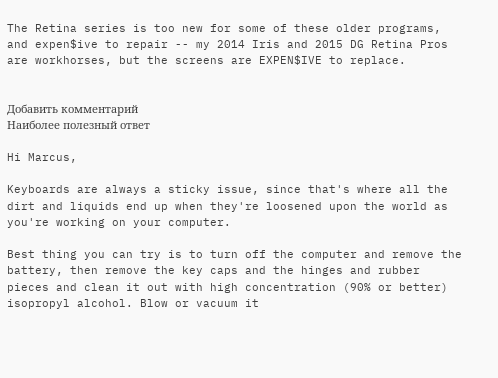The Retina series is too new for some of these older programs, and expen$ive to repair -- my 2014 Iris and 2015 DG Retina Pros are workhorses, but the screens are EXPEN$IVE to replace.


Добавить комментарий
Наиболее полезный ответ

Hi Marcus,

Keyboards are always a sticky issue, since that's where all the dirt and liquids end up when they're loosened upon the world as you're working on your computer.

Best thing you can try is to turn off the computer and remove the battery, then remove the key caps and the hinges and rubber pieces and clean it out with high concentration (90% or better) isopropyl alcohol. Blow or vacuum it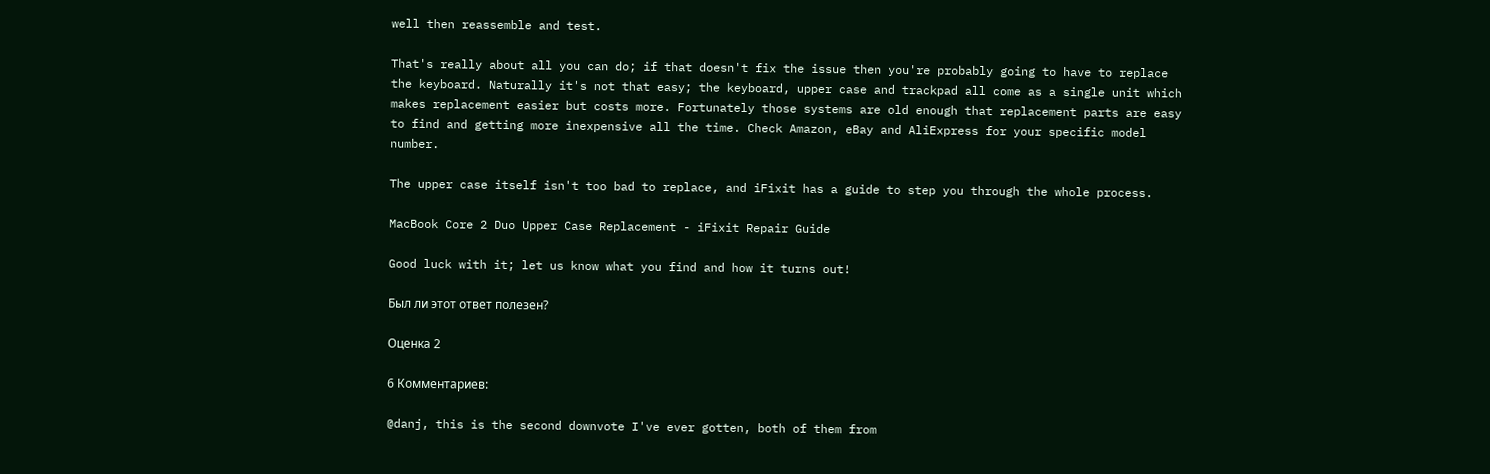well then reassemble and test.

That's really about all you can do; if that doesn't fix the issue then you're probably going to have to replace the keyboard. Naturally it's not that easy; the keyboard, upper case and trackpad all come as a single unit which makes replacement easier but costs more. Fortunately those systems are old enough that replacement parts are easy to find and getting more inexpensive all the time. Check Amazon, eBay and AliExpress for your specific model number.

The upper case itself isn't too bad to replace, and iFixit has a guide to step you through the whole process.

MacBook Core 2 Duo Upper Case Replacement - iFixit Repair Guide

Good luck with it; let us know what you find and how it turns out!

Был ли этот ответ полезен?

Оценка 2

6 Комментариев:

@danj, this is the second downvote I've ever gotten, both of them from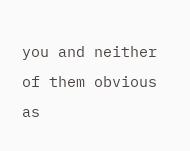you and neither of them obvious as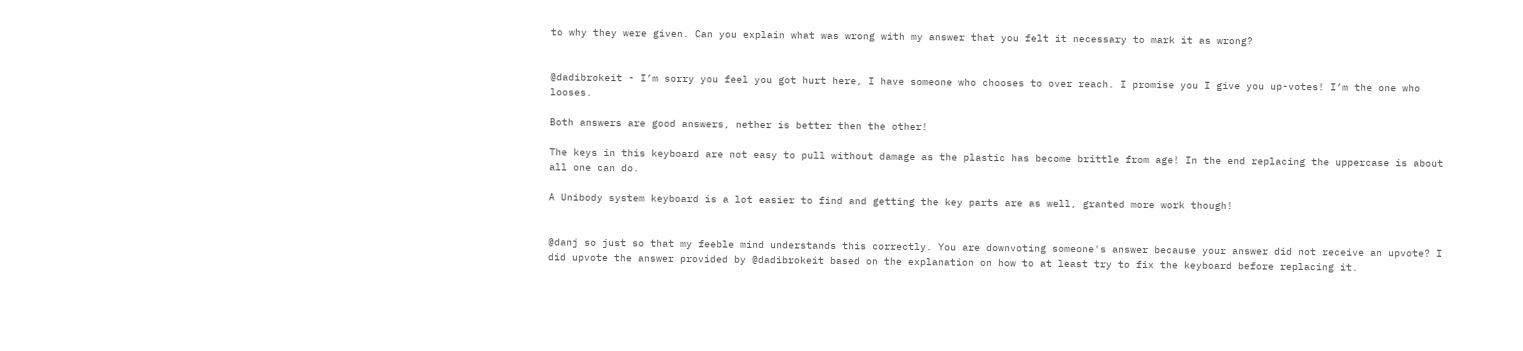to why they were given. Can you explain what was wrong with my answer that you felt it necessary to mark it as wrong?


@dadibrokeit - I’m sorry you feel you got hurt here, I have someone who chooses to over reach. I promise you I give you up-votes! I’m the one who looses.

Both answers are good answers, nether is better then the other!

The keys in this keyboard are not easy to pull without damage as the plastic has become brittle from age! In the end replacing the uppercase is about all one can do.

A Unibody system keyboard is a lot easier to find and getting the key parts are as well, granted more work though!


@danj so just so that my feeble mind understands this correctly. You are downvoting someone's answer because your answer did not receive an upvote? I did upvote the answer provided by @dadibrokeit based on the explanation on how to at least try to fix the keyboard before replacing it.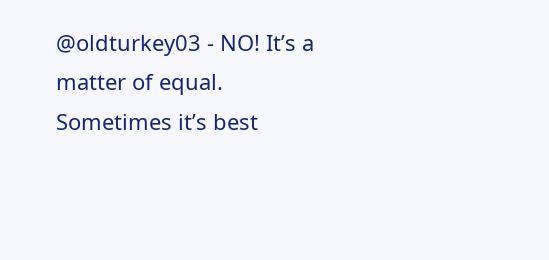@oldturkey03 - NO! It’s a matter of equal. Sometimes it’s best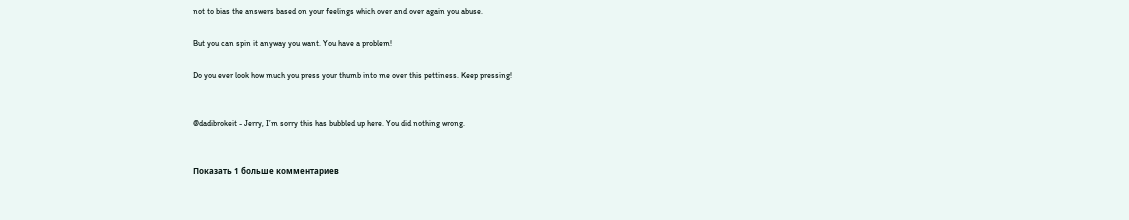not to bias the answers based on your feelings which over and over again you abuse.

But you can spin it anyway you want. You have a problem!

Do you ever look how much you press your thumb into me over this pettiness. Keep pressing!


@dadibrokeit - Jerry, I’m sorry this has bubbled up here. You did nothing wrong.


Показать 1 больше комментариев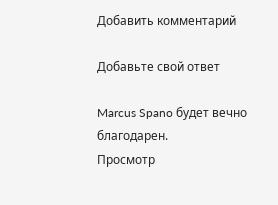Добавить комментарий

Добавьте свой ответ

Marcus Spano будет вечно благодарен.
Просмотр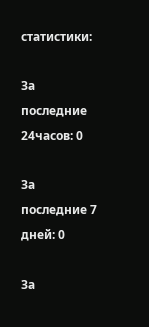статистики:

За последние 24часов: 0

За последние 7 дней: 0

За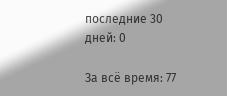последние 30 дней: 0

За всё время: 77